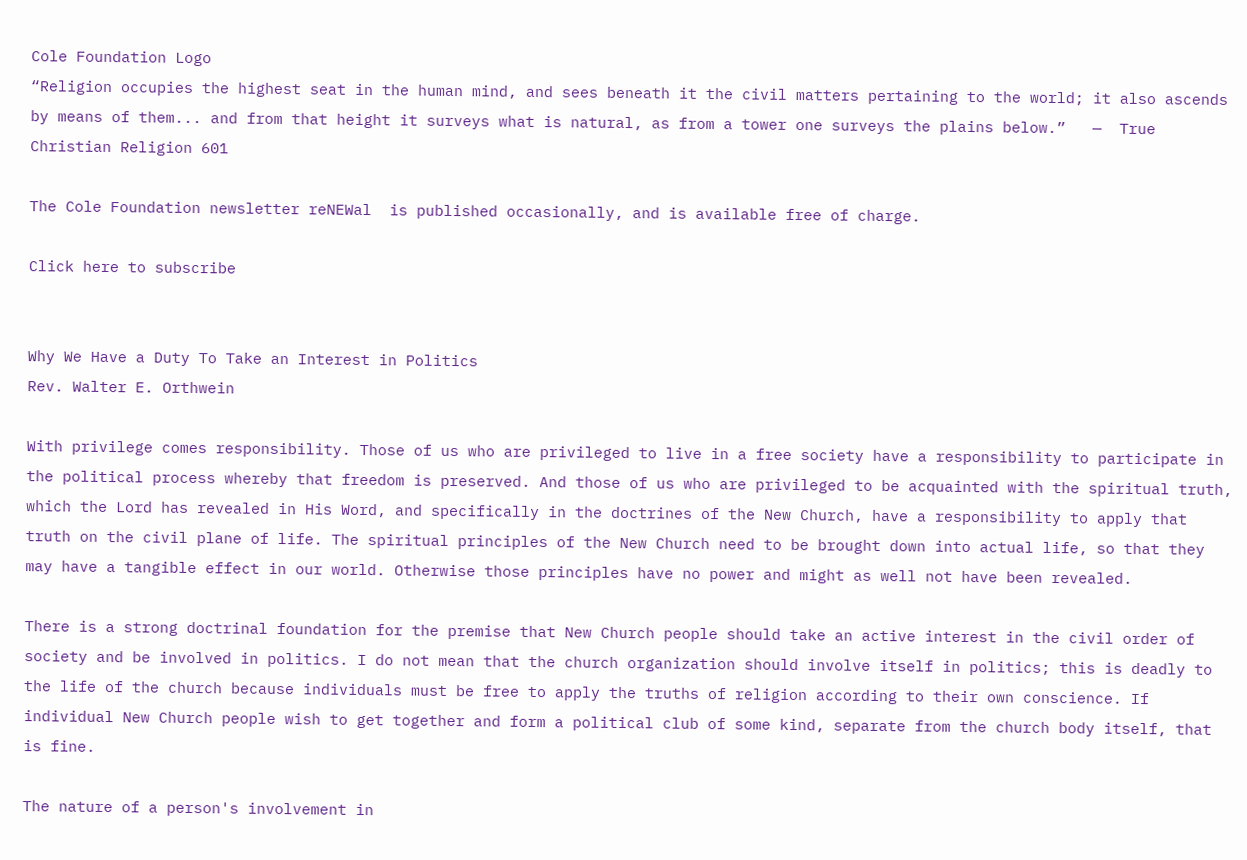Cole Foundation Logo
“Religion occupies the highest seat in the human mind, and sees beneath it the civil matters pertaining to the world; it also ascends by means of them... and from that height it surveys what is natural, as from a tower one surveys the plains below.”   —  True Christian Religion 601

The Cole Foundation newsletter reNEWal  is published occasionally, and is available free of charge.

Click here to subscribe


Why We Have a Duty To Take an Interest in Politics
Rev. Walter E. Orthwein

With privilege comes responsibility. Those of us who are privileged to live in a free society have a responsibility to participate in the political process whereby that freedom is preserved. And those of us who are privileged to be acquainted with the spiritual truth, which the Lord has revealed in His Word, and specifically in the doctrines of the New Church, have a responsibility to apply that truth on the civil plane of life. The spiritual principles of the New Church need to be brought down into actual life, so that they may have a tangible effect in our world. Otherwise those principles have no power and might as well not have been revealed.

There is a strong doctrinal foundation for the premise that New Church people should take an active interest in the civil order of society and be involved in politics. I do not mean that the church organization should involve itself in politics; this is deadly to the life of the church because individuals must be free to apply the truths of religion according to their own conscience. If individual New Church people wish to get together and form a political club of some kind, separate from the church body itself, that is fine.

The nature of a person's involvement in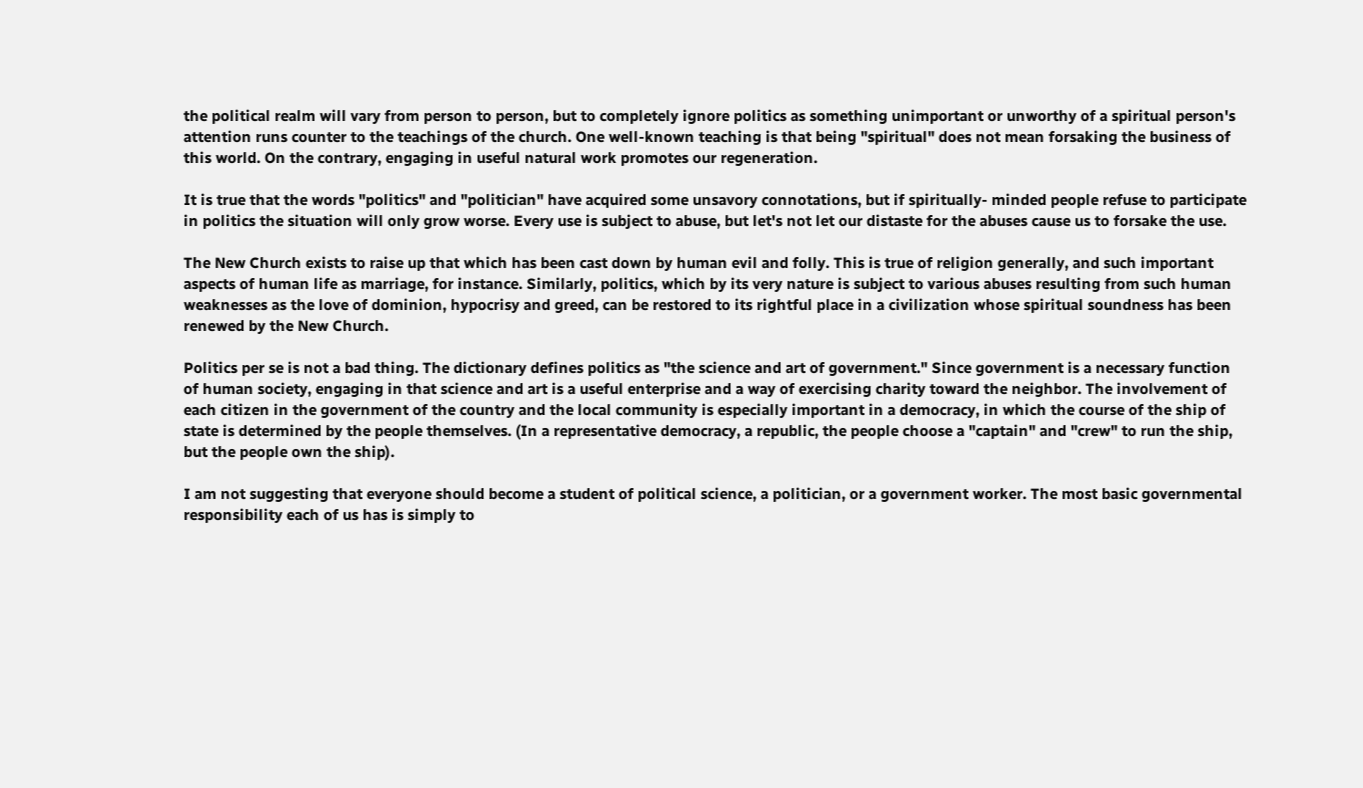the political realm will vary from person to person, but to completely ignore politics as something unimportant or unworthy of a spiritual person's attention runs counter to the teachings of the church. One well-known teaching is that being "spiritual" does not mean forsaking the business of this world. On the contrary, engaging in useful natural work promotes our regeneration.

It is true that the words "politics" and "politician" have acquired some unsavory connotations, but if spiritually- minded people refuse to participate in politics the situation will only grow worse. Every use is subject to abuse, but let's not let our distaste for the abuses cause us to forsake the use.

The New Church exists to raise up that which has been cast down by human evil and folly. This is true of religion generally, and such important aspects of human life as marriage, for instance. Similarly, politics, which by its very nature is subject to various abuses resulting from such human weaknesses as the love of dominion, hypocrisy and greed, can be restored to its rightful place in a civilization whose spiritual soundness has been renewed by the New Church.

Politics per se is not a bad thing. The dictionary defines politics as "the science and art of government." Since government is a necessary function of human society, engaging in that science and art is a useful enterprise and a way of exercising charity toward the neighbor. The involvement of each citizen in the government of the country and the local community is especially important in a democracy, in which the course of the ship of state is determined by the people themselves. (In a representative democracy, a republic, the people choose a "captain" and "crew" to run the ship, but the people own the ship).

I am not suggesting that everyone should become a student of political science, a politician, or a government worker. The most basic governmental responsibility each of us has is simply to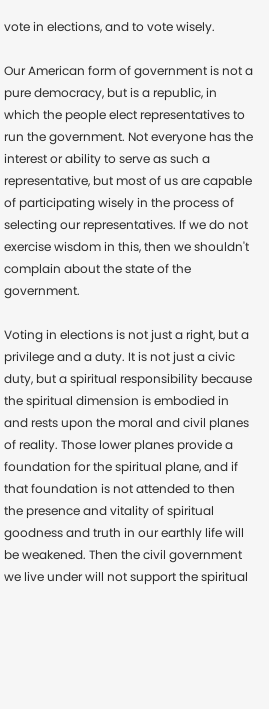vote in elections, and to vote wisely.

Our American form of government is not a pure democracy, but is a republic, in which the people elect representatives to run the government. Not everyone has the interest or ability to serve as such a representative, but most of us are capable of participating wisely in the process of selecting our representatives. If we do not exercise wisdom in this, then we shouldn't complain about the state of the government.

Voting in elections is not just a right, but a privilege and a duty. It is not just a civic duty, but a spiritual responsibility because the spiritual dimension is embodied in and rests upon the moral and civil planes of reality. Those lower planes provide a foundation for the spiritual plane, and if that foundation is not attended to then the presence and vitality of spiritual goodness and truth in our earthly life will be weakened. Then the civil government we live under will not support the spiritual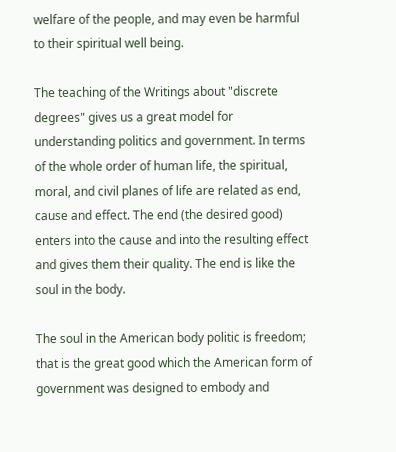welfare of the people, and may even be harmful to their spiritual well being.

The teaching of the Writings about "discrete degrees" gives us a great model for understanding politics and government. In terms of the whole order of human life, the spiritual, moral, and civil planes of life are related as end, cause and effect. The end (the desired good) enters into the cause and into the resulting effect and gives them their quality. The end is like the soul in the body.

The soul in the American body politic is freedom; that is the great good which the American form of government was designed to embody and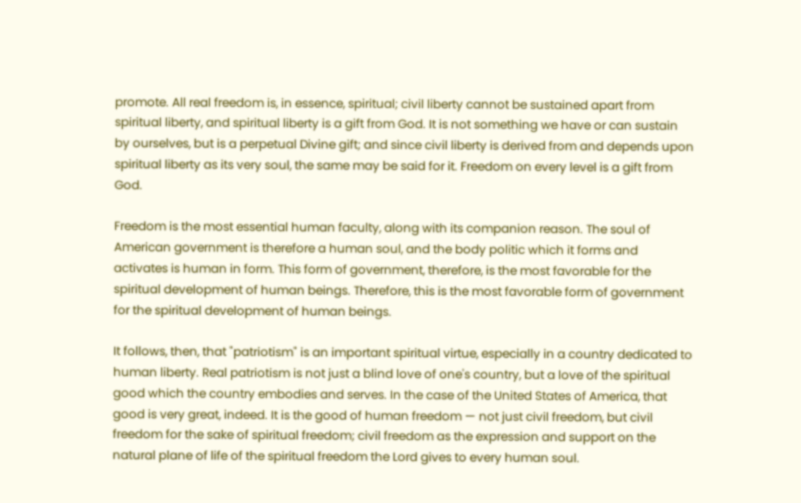promote. All real freedom is, in essence, spiritual; civil liberty cannot be sustained apart from spiritual liberty, and spiritual liberty is a gift from God. It is not something we have or can sustain by ourselves, but is a perpetual Divine gift; and since civil liberty is derived from and depends upon spiritual liberty as its very soul, the same may be said for it. Freedom on every level is a gift from God.

Freedom is the most essential human faculty, along with its companion reason. The soul of American government is therefore a human soul, and the body politic which it forms and activates is human in form. This form of government, therefore, is the most favorable for the spiritual development of human beings. Therefore, this is the most favorable form of government for the spiritual development of human beings.

It follows, then, that "patriotism" is an important spiritual virtue, especially in a country dedicated to human liberty. Real patriotism is not just a blind love of one's country, but a love of the spiritual good which the country embodies and serves. In the case of the United States of America, that good is very great, indeed. It is the good of human freedom — not just civil freedom, but civil freedom for the sake of spiritual freedom; civil freedom as the expression and support on the natural plane of life of the spiritual freedom the Lord gives to every human soul.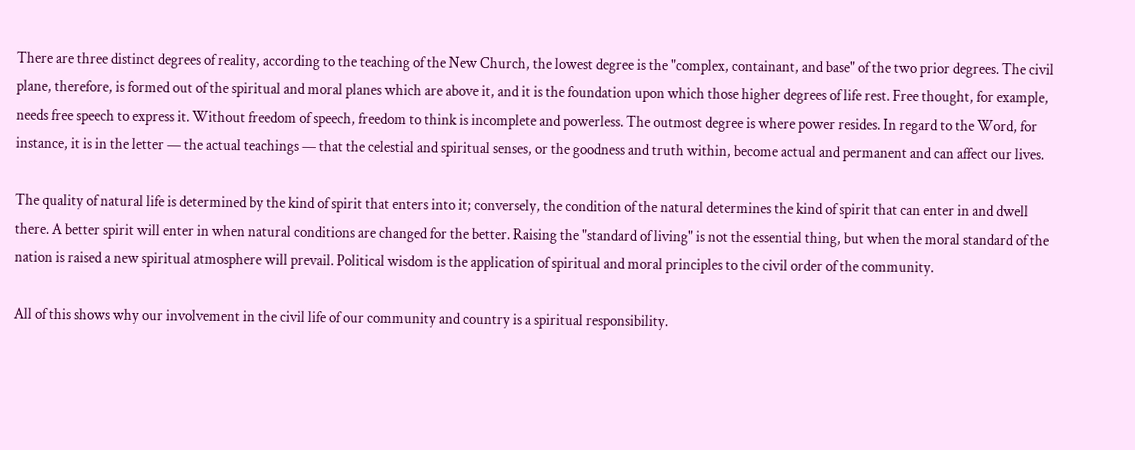There are three distinct degrees of reality, according to the teaching of the New Church, the lowest degree is the "complex, containant, and base" of the two prior degrees. The civil plane, therefore, is formed out of the spiritual and moral planes which are above it, and it is the foundation upon which those higher degrees of life rest. Free thought, for example, needs free speech to express it. Without freedom of speech, freedom to think is incomplete and powerless. The outmost degree is where power resides. In regard to the Word, for instance, it is in the letter — the actual teachings — that the celestial and spiritual senses, or the goodness and truth within, become actual and permanent and can affect our lives.

The quality of natural life is determined by the kind of spirit that enters into it; conversely, the condition of the natural determines the kind of spirit that can enter in and dwell there. A better spirit will enter in when natural conditions are changed for the better. Raising the "standard of living" is not the essential thing, but when the moral standard of the nation is raised a new spiritual atmosphere will prevail. Political wisdom is the application of spiritual and moral principles to the civil order of the community.

All of this shows why our involvement in the civil life of our community and country is a spiritual responsibility.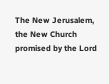The New Jerusalem, the New Church promised by the Lord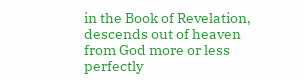in the Book of Revelation, descends out of heaven from God more or less perfectly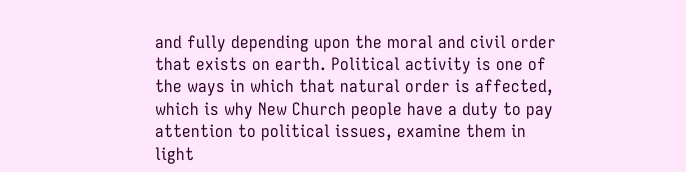and fully depending upon the moral and civil order that exists on earth. Political activity is one of the ways in which that natural order is affected, which is why New Church people have a duty to pay attention to political issues, examine them in light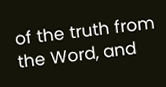of the truth from the Word, and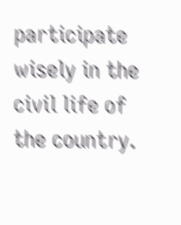participate wisely in the civil life of the country.